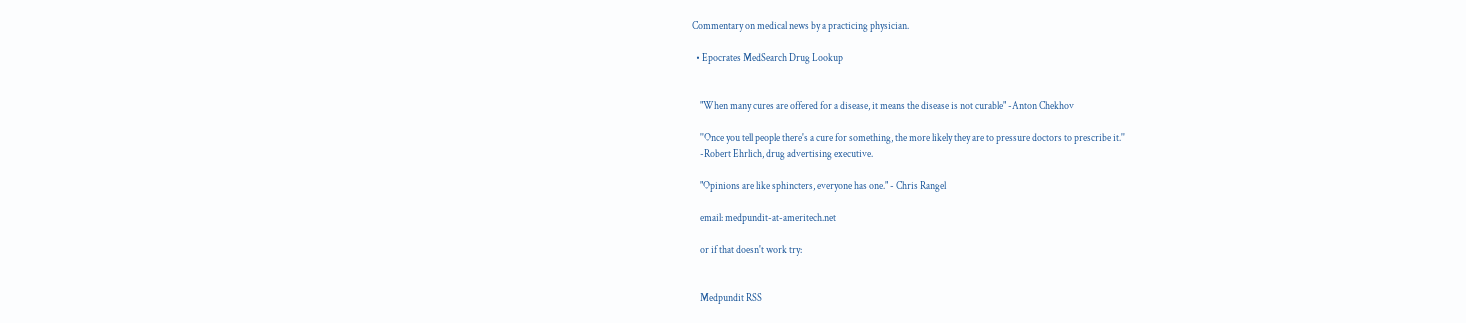Commentary on medical news by a practicing physician.

  • Epocrates MedSearch Drug Lookup


    "When many cures are offered for a disease, it means the disease is not curable" -Anton Chekhov

    ''Once you tell people there's a cure for something, the more likely they are to pressure doctors to prescribe it.''
    -Robert Ehrlich, drug advertising executive.

    "Opinions are like sphincters, everyone has one." - Chris Rangel

    email: medpundit-at-ameritech.net

    or if that doesn't work try:


    Medpundit RSS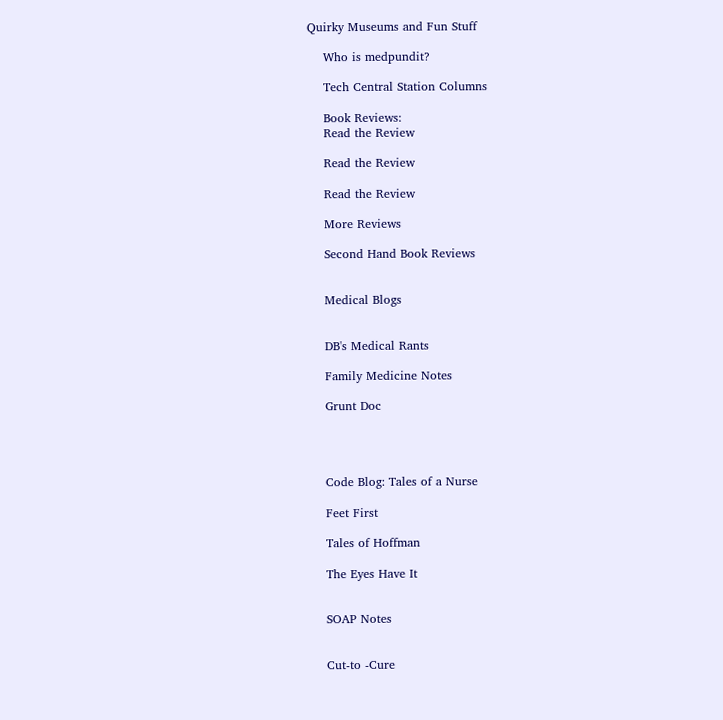Quirky Museums and Fun Stuff

    Who is medpundit?

    Tech Central Station Columns

    Book Reviews:
    Read the Review

    Read the Review

    Read the Review

    More Reviews

    Second Hand Book Reviews


    Medical Blogs


    DB's Medical Rants

    Family Medicine Notes

    Grunt Doc




    Code Blog: Tales of a Nurse

    Feet First

    Tales of Hoffman

    The Eyes Have It


    SOAP Notes


    Cut-to -Cure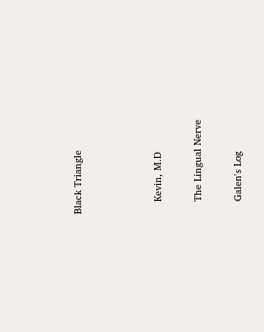Black Triangle



    Kevin, M.D

    The Lingual Nerve

    Galen's Log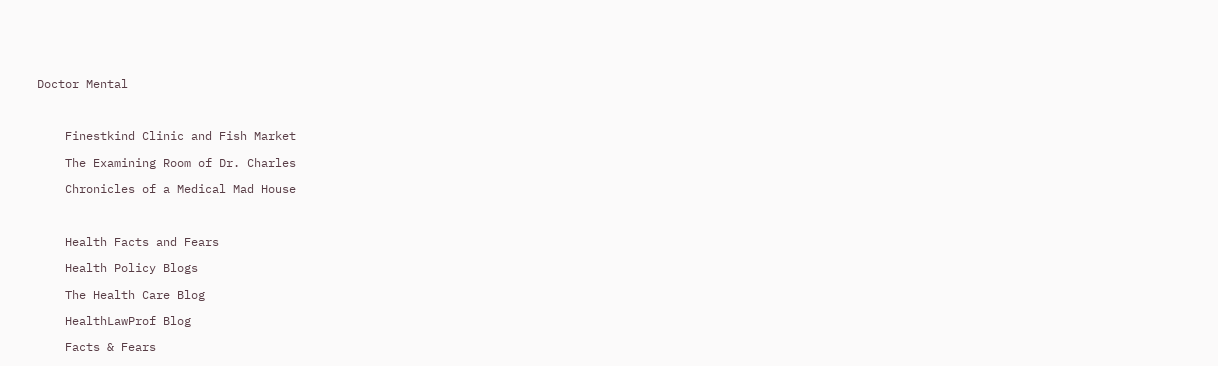Doctor Mental



    Finestkind Clinic and Fish Market

    The Examining Room of Dr. Charles

    Chronicles of a Medical Mad House



    Health Facts and Fears

    Health Policy Blogs

    The Health Care Blog

    HealthLawProf Blog

    Facts & Fears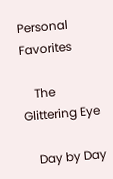Personal Favorites

    The Glittering Eye

    Day by Day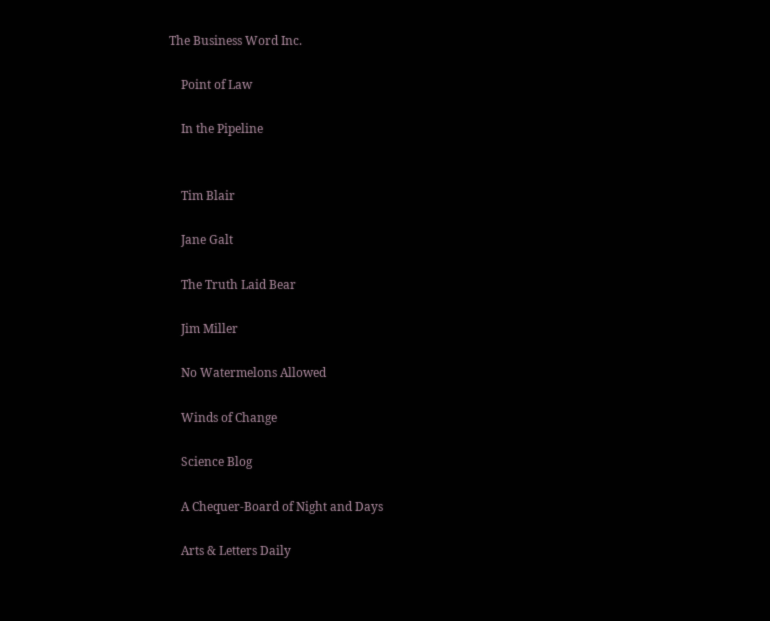The Business Word Inc.

    Point of Law

    In the Pipeline


    Tim Blair

    Jane Galt

    The Truth Laid Bear

    Jim Miller

    No Watermelons Allowed

    Winds of Change

    Science Blog

    A Chequer-Board of Night and Days

    Arts & Letters Daily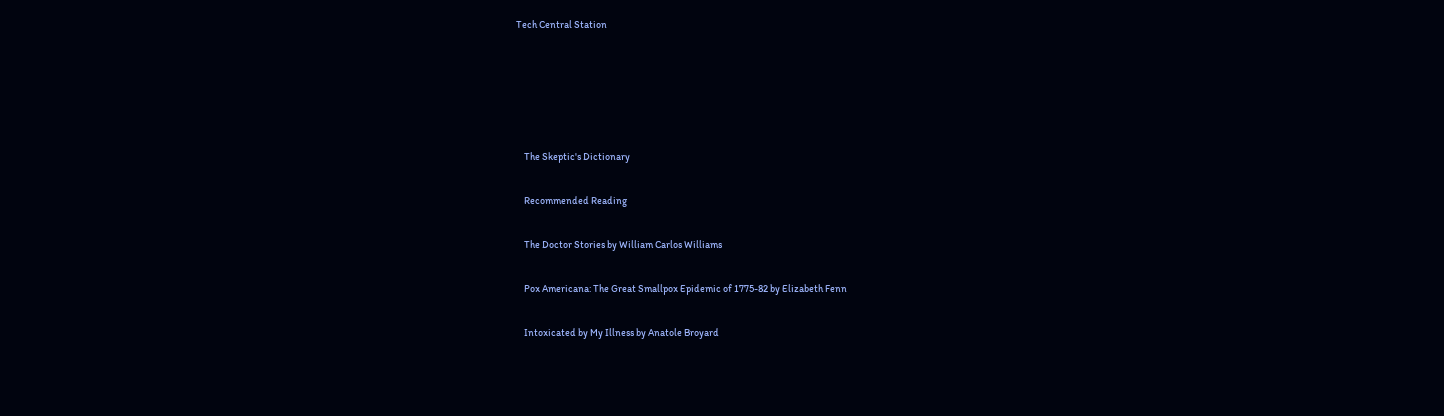Tech Central Station





    The Skeptic's Dictionary

    Recommended Reading

    The Doctor Stories by William Carlos Williams

    Pox Americana: The Great Smallpox Epidemic of 1775-82 by Elizabeth Fenn

    Intoxicated by My Illness by Anatole Broyard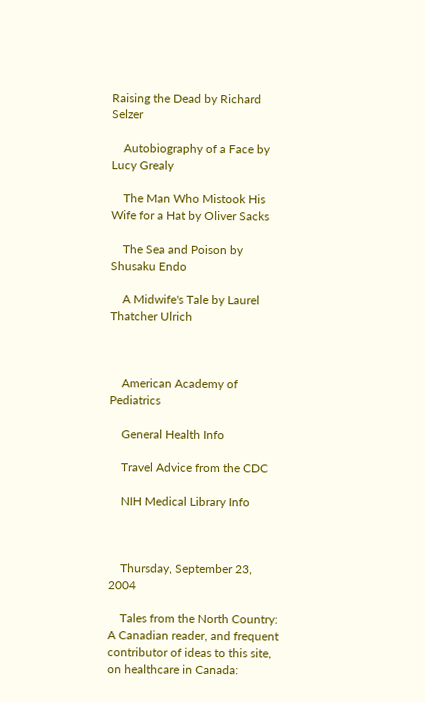Raising the Dead by Richard Selzer

    Autobiography of a Face by Lucy Grealy

    The Man Who Mistook His Wife for a Hat by Oliver Sacks

    The Sea and Poison by Shusaku Endo

    A Midwife's Tale by Laurel Thatcher Ulrich



    American Academy of Pediatrics

    General Health Info

    Travel Advice from the CDC

    NIH Medical Library Info



    Thursday, September 23, 2004

    Tales from the North Country: A Canadian reader, and frequent contributor of ideas to this site, on healthcare in Canada: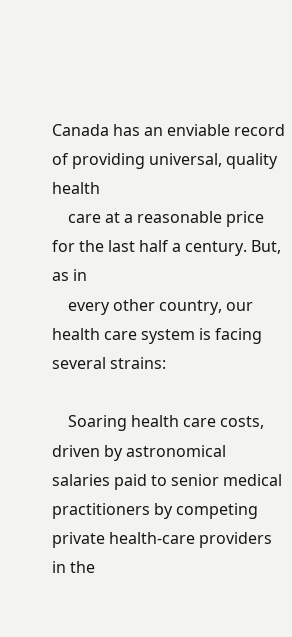Canada has an enviable record of providing universal, quality health
    care at a reasonable price for the last half a century. But, as in
    every other country, our health care system is facing several strains:

    Soaring health care costs, driven by astronomical salaries paid to senior medical practitioners by competing private health-care providers in the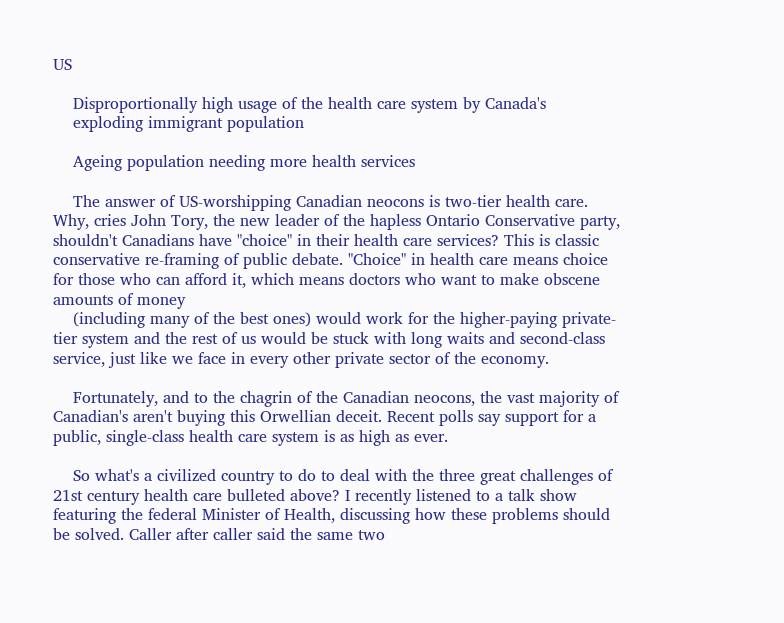US

    Disproportionally high usage of the health care system by Canada's
    exploding immigrant population

    Ageing population needing more health services

    The answer of US-worshipping Canadian neocons is two-tier health care. Why, cries John Tory, the new leader of the hapless Ontario Conservative party, shouldn't Canadians have "choice" in their health care services? This is classic conservative re-framing of public debate. "Choice" in health care means choice for those who can afford it, which means doctors who want to make obscene amounts of money
    (including many of the best ones) would work for the higher-paying private-tier system and the rest of us would be stuck with long waits and second-class service, just like we face in every other private sector of the economy.

    Fortunately, and to the chagrin of the Canadian neocons, the vast majority of Canadian's aren't buying this Orwellian deceit. Recent polls say support for a public, single-class health care system is as high as ever.

    So what's a civilized country to do to deal with the three great challenges of 21st century health care bulleted above? I recently listened to a talk show featuring the federal Minister of Health, discussing how these problems should be solved. Caller after caller said the same two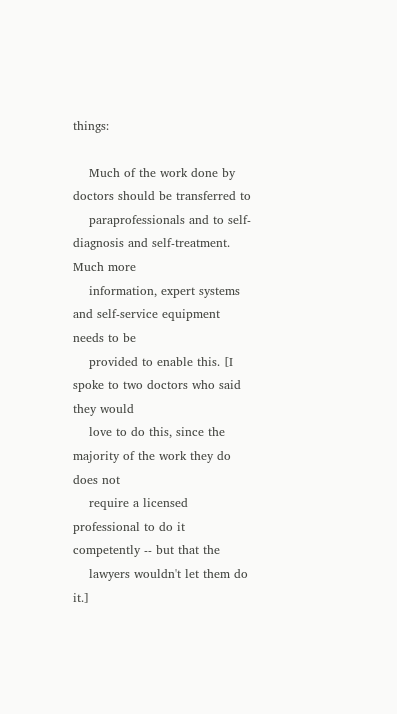things:

    Much of the work done by doctors should be transferred to
    paraprofessionals and to self-diagnosis and self-treatment. Much more
    information, expert systems and self-service equipment needs to be
    provided to enable this. [I spoke to two doctors who said they would
    love to do this, since the majority of the work they do does not
    require a licensed professional to do it competently -- but that the
    lawyers wouldn't let them do it.]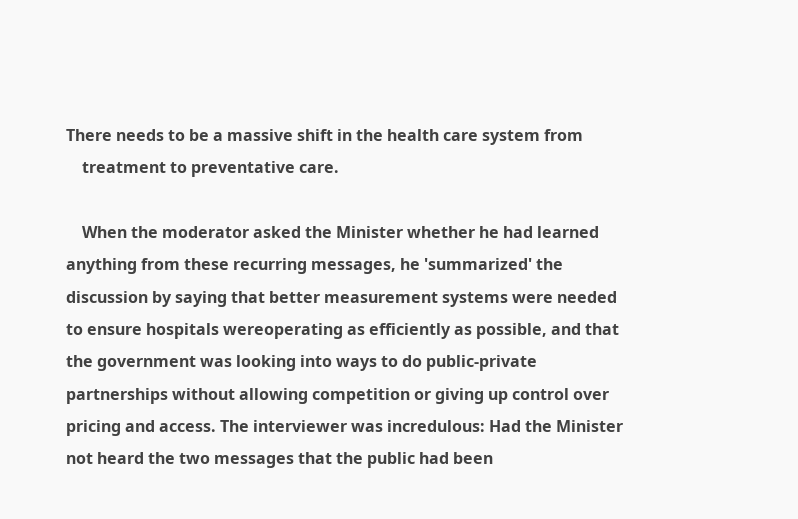There needs to be a massive shift in the health care system from
    treatment to preventative care.

    When the moderator asked the Minister whether he had learned anything from these recurring messages, he 'summarized' the discussion by saying that better measurement systems were needed to ensure hospitals wereoperating as efficiently as possible, and that the government was looking into ways to do public-private partnerships without allowing competition or giving up control over pricing and access. The interviewer was incredulous: Had the Minister not heard the two messages that the public had been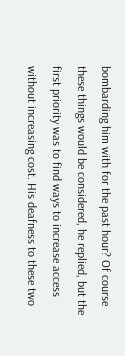bombarding him with for the past hour? Of course these things would be considered, he replied, but the first priority was to find ways to increase access without increasing cost. His deafness to these two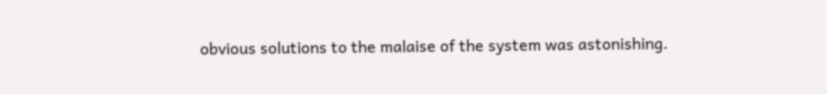obvious solutions to the malaise of the system was astonishing.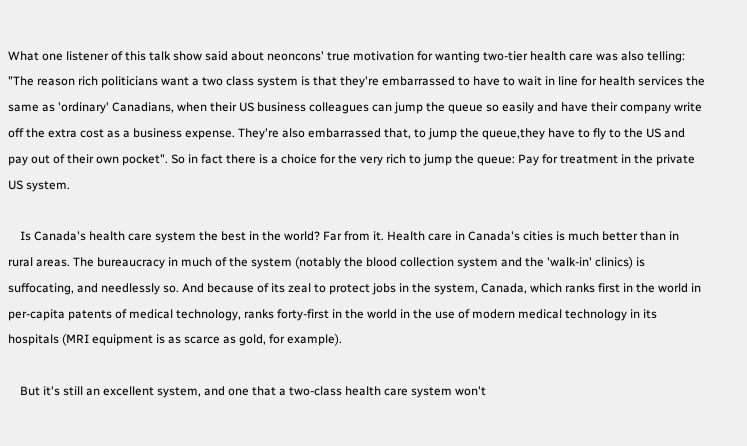What one listener of this talk show said about neoncons' true motivation for wanting two-tier health care was also telling: "The reason rich politicians want a two class system is that they're embarrassed to have to wait in line for health services the same as 'ordinary' Canadians, when their US business colleagues can jump the queue so easily and have their company write off the extra cost as a business expense. They're also embarrassed that, to jump the queue,they have to fly to the US and pay out of their own pocket". So in fact there is a choice for the very rich to jump the queue: Pay for treatment in the private US system.

    Is Canada's health care system the best in the world? Far from it. Health care in Canada's cities is much better than in rural areas. The bureaucracy in much of the system (notably the blood collection system and the 'walk-in' clinics) is suffocating, and needlessly so. And because of its zeal to protect jobs in the system, Canada, which ranks first in the world in per-capita patents of medical technology, ranks forty-first in the world in the use of modern medical technology in its hospitals (MRI equipment is as scarce as gold, for example).

    But it's still an excellent system, and one that a two-class health care system won't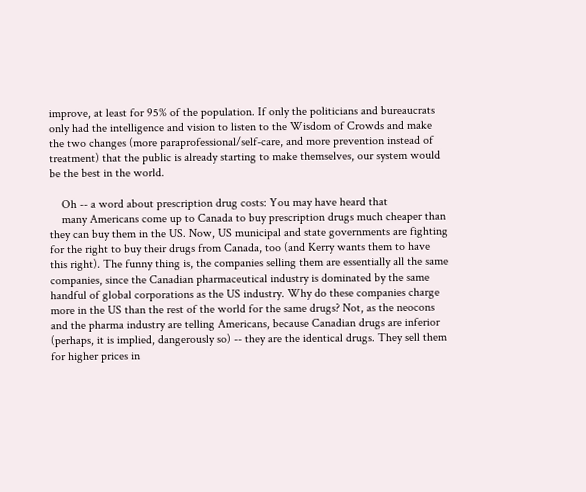improve, at least for 95% of the population. If only the politicians and bureaucrats only had the intelligence and vision to listen to the Wisdom of Crowds and make the two changes (more paraprofessional/self-care, and more prevention instead of treatment) that the public is already starting to make themselves, our system would be the best in the world.

    Oh -- a word about prescription drug costs: You may have heard that
    many Americans come up to Canada to buy prescription drugs much cheaper than they can buy them in the US. Now, US municipal and state governments are fighting for the right to buy their drugs from Canada, too (and Kerry wants them to have this right). The funny thing is, the companies selling them are essentially all the same companies, since the Canadian pharmaceutical industry is dominated by the same handful of global corporations as the US industry. Why do these companies charge more in the US than the rest of the world for the same drugs? Not, as the neocons and the pharma industry are telling Americans, because Canadian drugs are inferior (perhaps, it is implied, dangerously so) -- they are the identical drugs. They sell them for higher prices in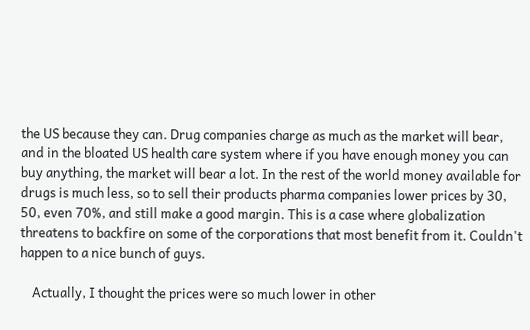the US because they can. Drug companies charge as much as the market will bear, and in the bloated US health care system where if you have enough money you can buy anything, the market will bear a lot. In the rest of the world money available for drugs is much less, so to sell their products pharma companies lower prices by 30, 50, even 70%, and still make a good margin. This is a case where globalization threatens to backfire on some of the corporations that most benefit from it. Couldn't happen to a nice bunch of guys.

    Actually, I thought the prices were so much lower in other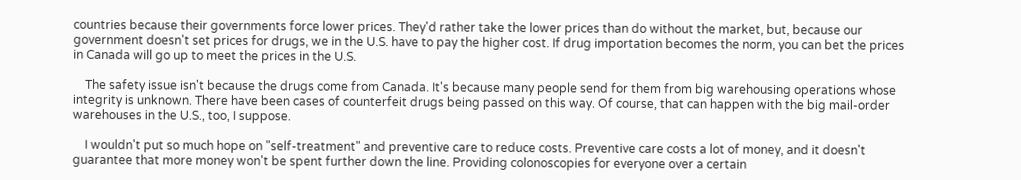countries because their governments force lower prices. They'd rather take the lower prices than do without the market, but, because our government doesn't set prices for drugs, we in the U.S. have to pay the higher cost. If drug importation becomes the norm, you can bet the prices in Canada will go up to meet the prices in the U.S.

    The safety issue isn't because the drugs come from Canada. It's because many people send for them from big warehousing operations whose integrity is unknown. There have been cases of counterfeit drugs being passed on this way. Of course, that can happen with the big mail-order warehouses in the U.S., too, I suppose.

    I wouldn't put so much hope on "self-treatment" and preventive care to reduce costs. Preventive care costs a lot of money, and it doesn't guarantee that more money won't be spent further down the line. Providing colonoscopies for everyone over a certain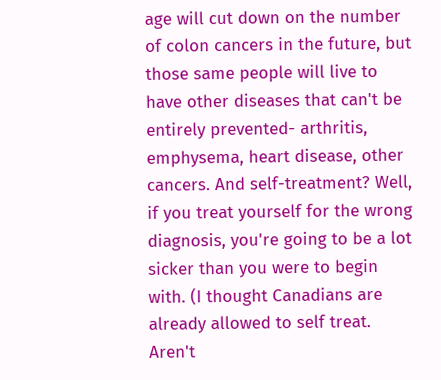age will cut down on the number of colon cancers in the future, but those same people will live to have other diseases that can't be entirely prevented- arthritis, emphysema, heart disease, other cancers. And self-treatment? Well, if you treat yourself for the wrong diagnosis, you're going to be a lot sicker than you were to begin with. (I thought Canadians are already allowed to self treat. Aren't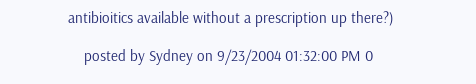antibioitics available without a prescription up there?)

    posted by Sydney on 9/23/2004 01:32:00 PM 0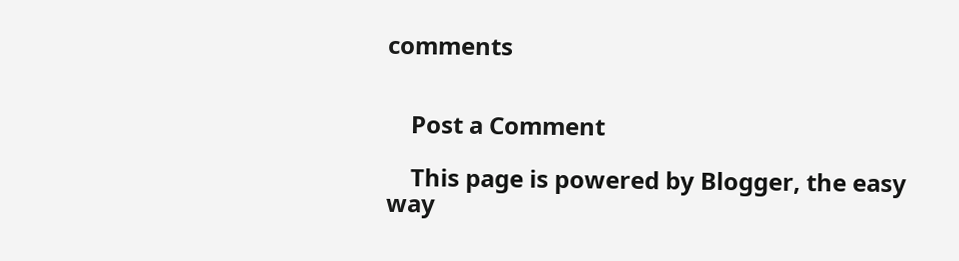comments


    Post a Comment

    This page is powered by Blogger, the easy way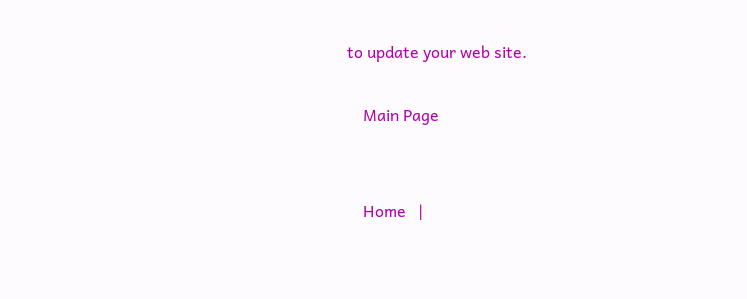to update your web site.

    Main Page


    Home   |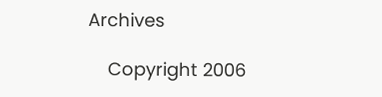Archives

    Copyright 2006